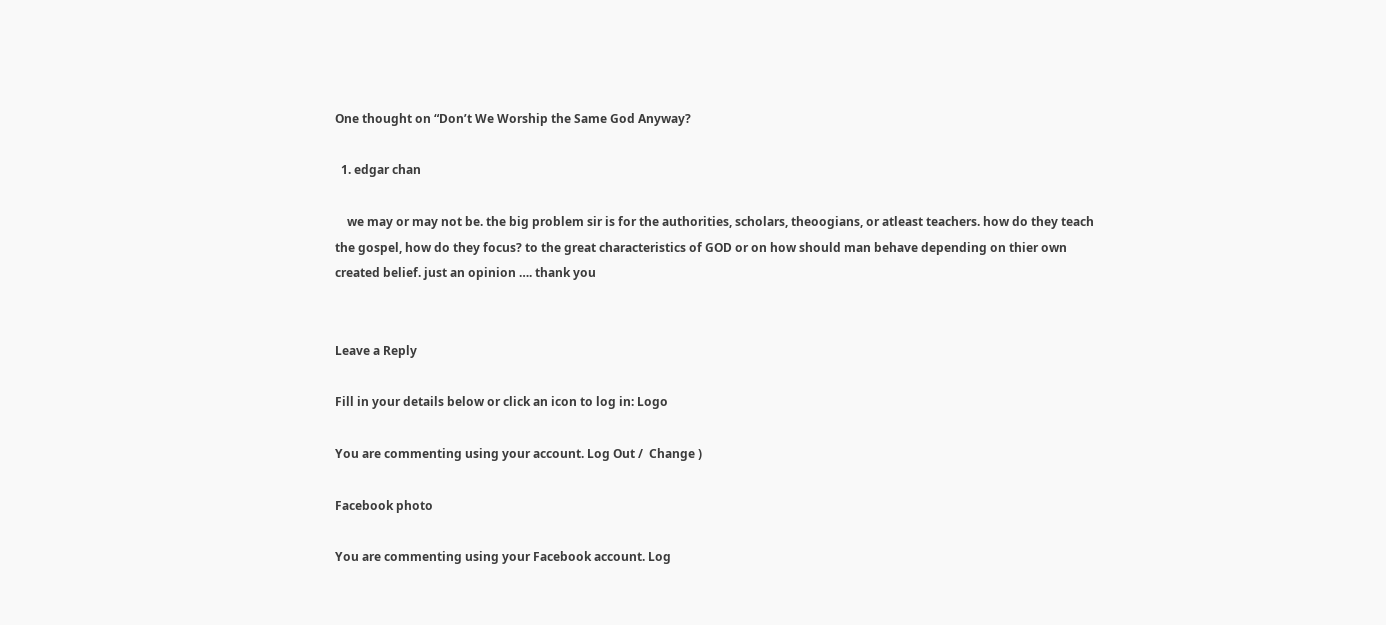One thought on “Don’t We Worship the Same God Anyway?

  1. edgar chan

    we may or may not be. the big problem sir is for the authorities, scholars, theoogians, or atleast teachers. how do they teach the gospel, how do they focus? to the great characteristics of GOD or on how should man behave depending on thier own created belief. just an opinion …. thank you


Leave a Reply

Fill in your details below or click an icon to log in: Logo

You are commenting using your account. Log Out /  Change )

Facebook photo

You are commenting using your Facebook account. Log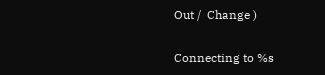Out /  Change )

Connecting to %s